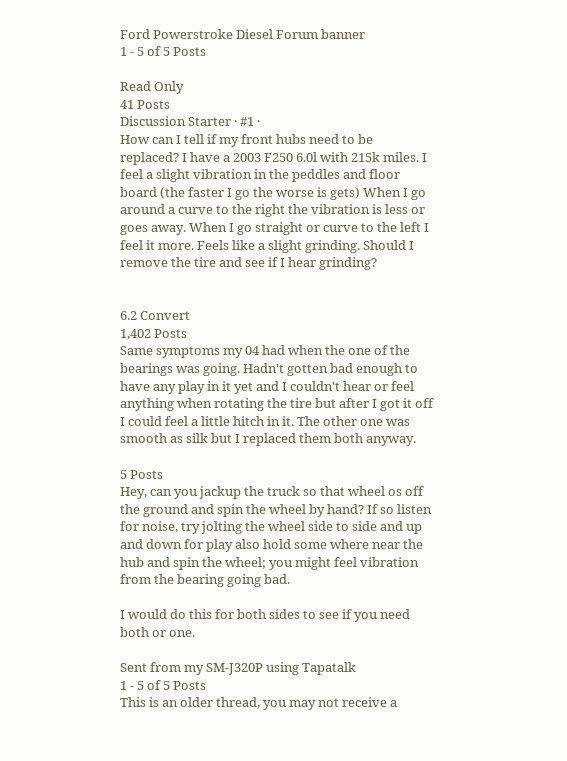Ford Powerstroke Diesel Forum banner
1 - 5 of 5 Posts

Read Only
41 Posts
Discussion Starter · #1 ·
How can I tell if my front hubs need to be replaced? I have a 2003 F250 6.0l with 215k miles. I feel a slight vibration in the peddles and floor board (the faster I go the worse is gets) When I go around a curve to the right the vibration is less or goes away. When I go straight or curve to the left I feel it more. Feels like a slight grinding. Should I remove the tire and see if I hear grinding?


6.2 Convert
1,402 Posts
Same symptoms my 04 had when the one of the bearings was going. Hadn't gotten bad enough to have any play in it yet and I couldn't hear or feel anything when rotating the tire but after I got it off I could feel a little hitch in it. The other one was smooth as silk but I replaced them both anyway.

5 Posts
Hey, can you jackup the truck so that wheel os off the ground and spin the wheel by hand? If so listen for noise, try jolting the wheel side to side and up and down for play also hold some where near the hub and spin the wheel; you might feel vibration from the bearing going bad.

I would do this for both sides to see if you need both or one.

Sent from my SM-J320P using Tapatalk
1 - 5 of 5 Posts
This is an older thread, you may not receive a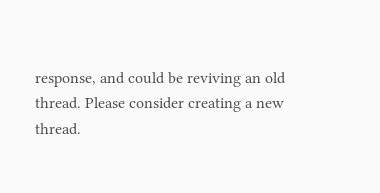response, and could be reviving an old thread. Please consider creating a new thread.